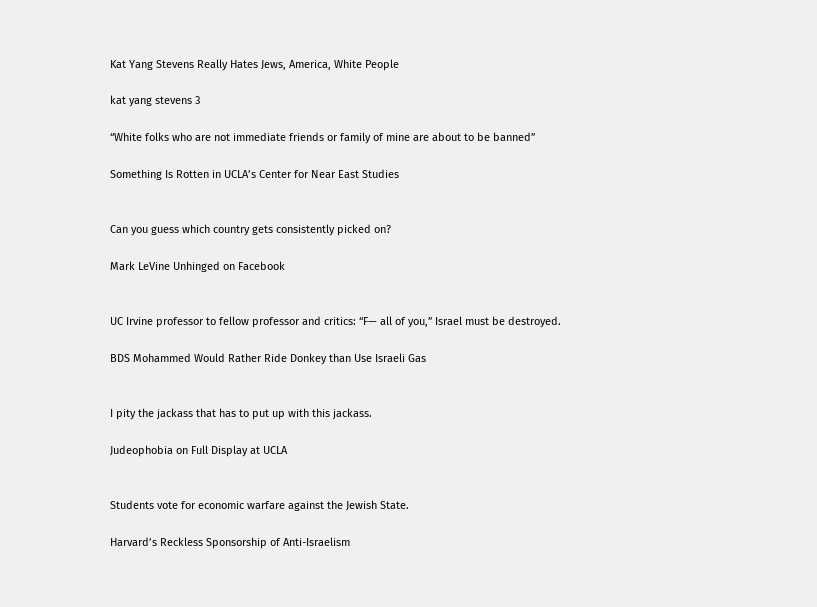Kat Yang Stevens Really Hates Jews, America, White People

kat yang stevens 3

“White folks who are not immediate friends or family of mine are about to be banned”

Something Is Rotten in UCLA’s Center for Near East Studies


Can you guess which country gets consistently picked on?

Mark LeVine Unhinged on Facebook


UC Irvine professor to fellow professor and critics: “F— all of you,” Israel must be destroyed.

BDS Mohammed Would Rather Ride Donkey than Use Israeli Gas


I pity the jackass that has to put up with this jackass.

Judeophobia on Full Display at UCLA


Students vote for economic warfare against the Jewish State.

Harvard’s Reckless Sponsorship of Anti-Israelism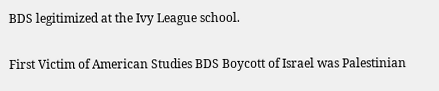BDS legitimized at the Ivy League school.

First Victim of American Studies BDS Boycott of Israel was Palestinian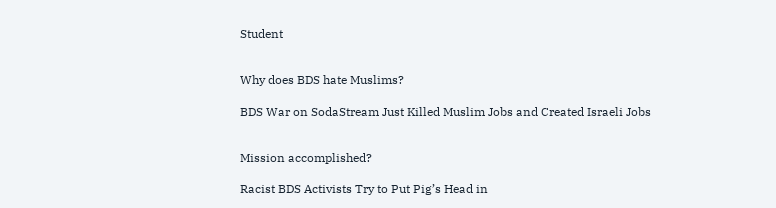Student


Why does BDS hate Muslims?

BDS War on SodaStream Just Killed Muslim Jobs and Created Israeli Jobs


Mission accomplished?

Racist BDS Activists Try to Put Pig’s Head in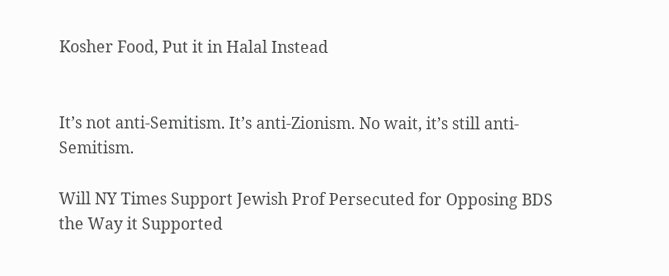Kosher Food, Put it in Halal Instead


It’s not anti-Semitism. It’s anti-Zionism. No wait, it’s still anti-Semitism.

Will NY Times Support Jewish Prof Persecuted for Opposing BDS the Way it Supported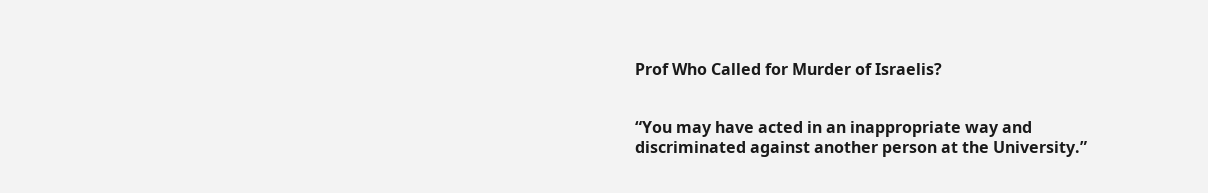Prof Who Called for Murder of Israelis?


“You may have acted in an inappropriate way and discriminated against another person at the University.”